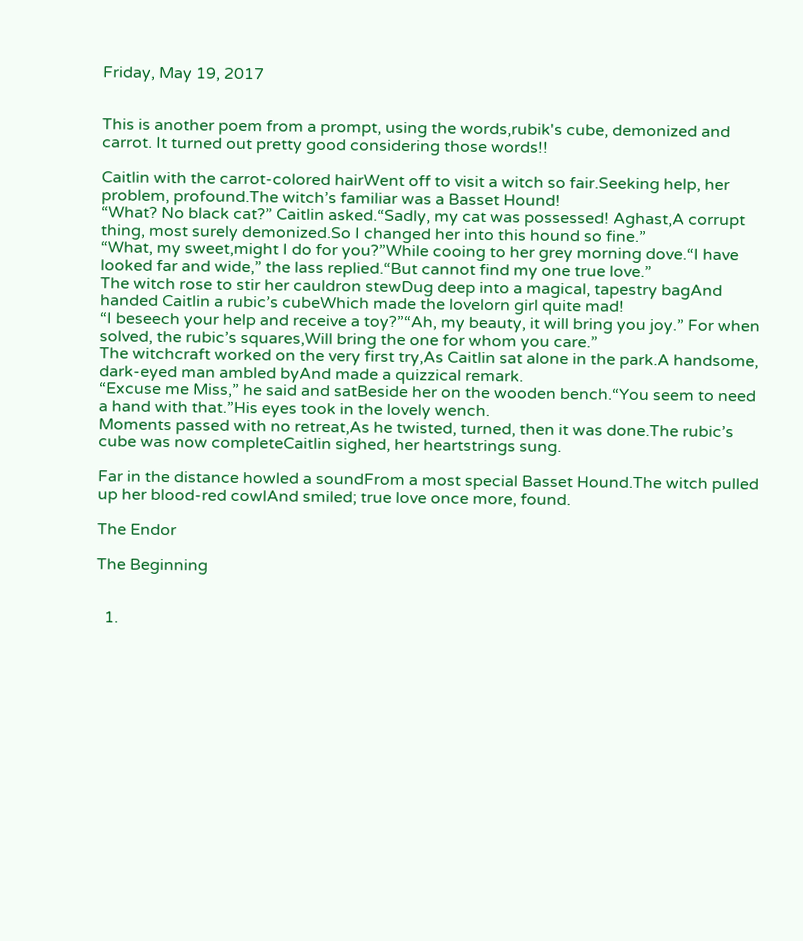Friday, May 19, 2017


This is another poem from a prompt, using the words,rubik's cube, demonized and carrot. It turned out pretty good considering those words!!

Caitlin with the carrot-colored hairWent off to visit a witch so fair.Seeking help, her problem, profound.The witch’s familiar was a Basset Hound!
“What? No black cat?” Caitlin asked.“Sadly, my cat was possessed! Aghast,A corrupt thing, most surely demonized.So I changed her into this hound so fine.”
“What, my sweet,might I do for you?”While cooing to her grey morning dove.“I have looked far and wide,” the lass replied.“But cannot find my one true love.”
The witch rose to stir her cauldron stewDug deep into a magical, tapestry bagAnd handed Caitlin a rubic’s cubeWhich made the lovelorn girl quite mad!
“I beseech your help and receive a toy?”“Ah, my beauty, it will bring you joy.” For when solved, the rubic’s squares,Will bring the one for whom you care.”
The witchcraft worked on the very first try,As Caitlin sat alone in the park.A handsome, dark-eyed man ambled byAnd made a quizzical remark.
“Excuse me Miss,” he said and satBeside her on the wooden bench.“You seem to need a hand with that.”His eyes took in the lovely wench.
Moments passed with no retreat,As he twisted, turned, then it was done.The rubic’s cube was now completeCaitlin sighed, her heartstrings sung.

Far in the distance howled a soundFrom a most special Basset Hound.The witch pulled up her blood-red cowlAnd smiled; true love once more, found.

The Endor

The Beginning


  1.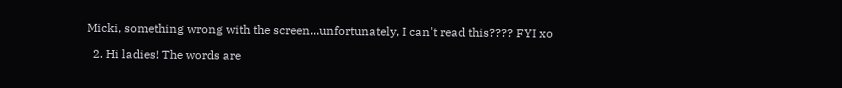Micki, something wrong with the screen...unfortunately, I can't read this???? FYI xo

  2. Hi ladies! The words are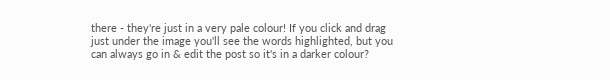there - they're just in a very pale colour! If you click and drag just under the image you'll see the words highlighted, but you can always go in & edit the post so it's in a darker colour?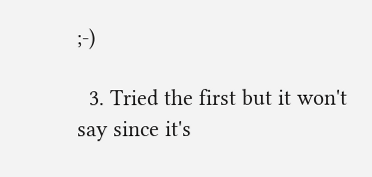;-)

  3. Tried the first but it won't say since it's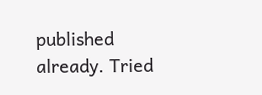published already. Tried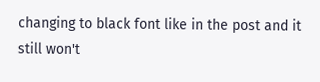changing to black font like in the post and it still won't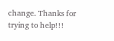change. Thanks for trying to help!!!